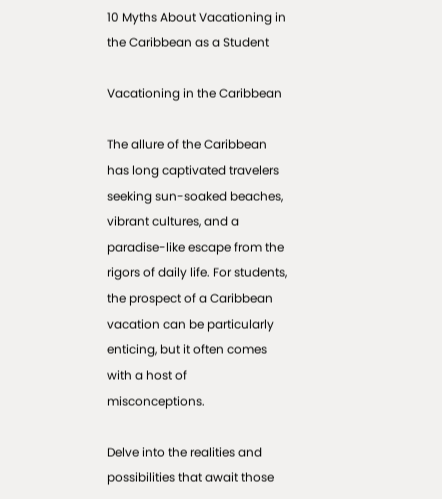10 Myths About Vacationing in the Caribbean as a Student

Vacationing in the Caribbean

The allure of the Caribbean has long captivated travelers seeking sun-soaked beaches, vibrant cultures, and a paradise-like escape from the rigors of daily life. For students, the prospect of a Caribbean vacation can be particularly enticing, but it often comes with a host of misconceptions.

Delve into the realities and possibilities that await those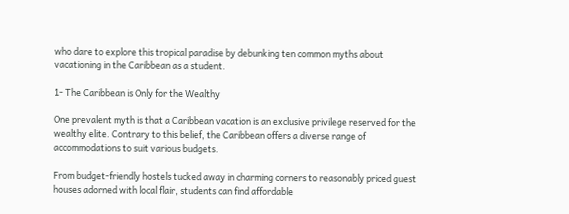who dare to explore this tropical paradise by debunking ten common myths about vacationing in the Caribbean as a student.

1- The Caribbean is Only for the Wealthy

One prevalent myth is that a Caribbean vacation is an exclusive privilege reserved for the wealthy elite. Contrary to this belief, the Caribbean offers a diverse range of accommodations to suit various budgets.

From budget-friendly hostels tucked away in charming corners to reasonably priced guest houses adorned with local flair, students can find affordable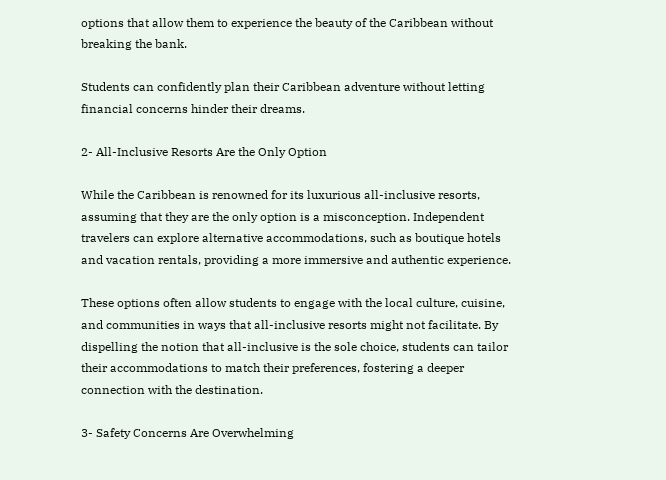options that allow them to experience the beauty of the Caribbean without breaking the bank.

Students can confidently plan their Caribbean adventure without letting financial concerns hinder their dreams.

2- All-Inclusive Resorts Are the Only Option

While the Caribbean is renowned for its luxurious all-inclusive resorts, assuming that they are the only option is a misconception. Independent travelers can explore alternative accommodations, such as boutique hotels and vacation rentals, providing a more immersive and authentic experience.

These options often allow students to engage with the local culture, cuisine, and communities in ways that all-inclusive resorts might not facilitate. By dispelling the notion that all-inclusive is the sole choice, students can tailor their accommodations to match their preferences, fostering a deeper connection with the destination.

3- Safety Concerns Are Overwhelming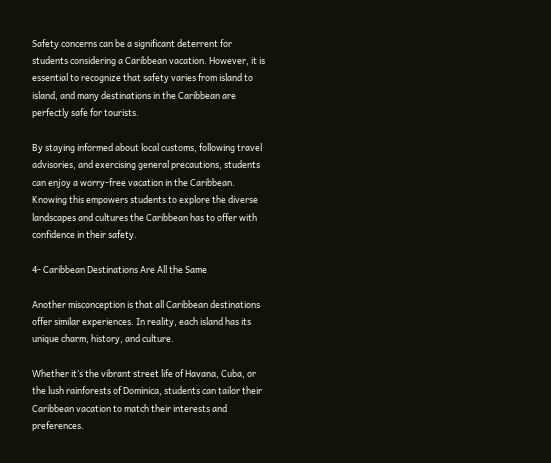Safety concerns can be a significant deterrent for students considering a Caribbean vacation. However, it is essential to recognize that safety varies from island to island, and many destinations in the Caribbean are perfectly safe for tourists.

By staying informed about local customs, following travel advisories, and exercising general precautions, students can enjoy a worry-free vacation in the Caribbean. Knowing this empowers students to explore the diverse landscapes and cultures the Caribbean has to offer with confidence in their safety.

4- Caribbean Destinations Are All the Same

Another misconception is that all Caribbean destinations offer similar experiences. In reality, each island has its unique charm, history, and culture.

Whether it’s the vibrant street life of Havana, Cuba, or the lush rainforests of Dominica, students can tailor their Caribbean vacation to match their interests and preferences.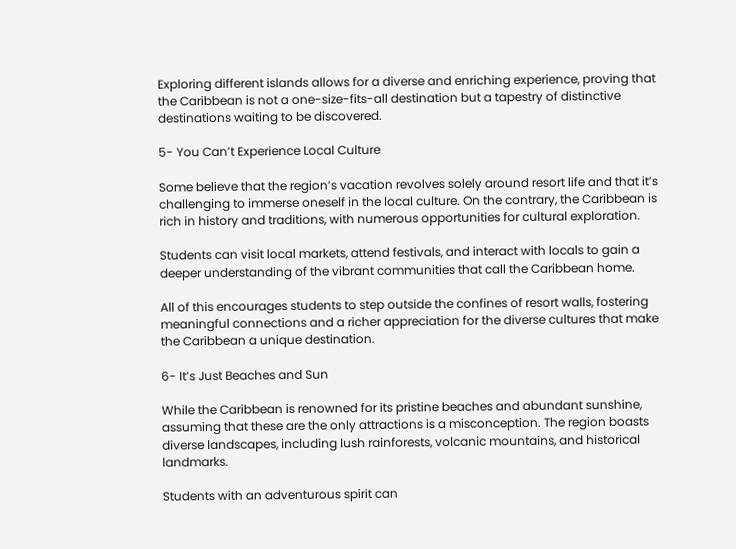Exploring different islands allows for a diverse and enriching experience, proving that the Caribbean is not a one-size-fits-all destination but a tapestry of distinctive destinations waiting to be discovered.

5- You Can’t Experience Local Culture

Some believe that the region’s vacation revolves solely around resort life and that it’s challenging to immerse oneself in the local culture. On the contrary, the Caribbean is rich in history and traditions, with numerous opportunities for cultural exploration.

Students can visit local markets, attend festivals, and interact with locals to gain a deeper understanding of the vibrant communities that call the Caribbean home.

All of this encourages students to step outside the confines of resort walls, fostering meaningful connections and a richer appreciation for the diverse cultures that make the Caribbean a unique destination.

6- It’s Just Beaches and Sun

While the Caribbean is renowned for its pristine beaches and abundant sunshine, assuming that these are the only attractions is a misconception. The region boasts diverse landscapes, including lush rainforests, volcanic mountains, and historical landmarks.

Students with an adventurous spirit can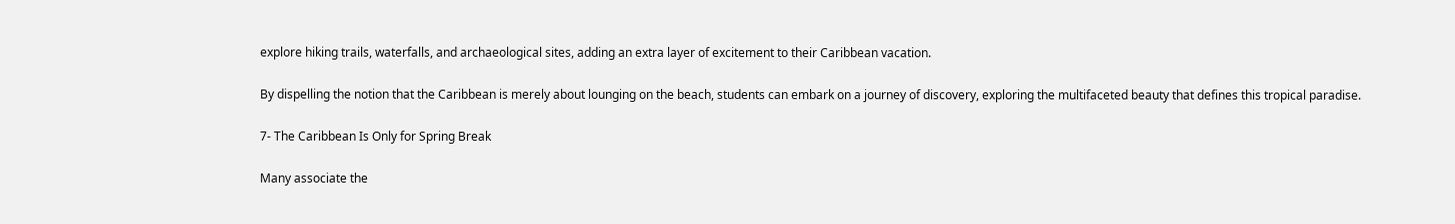explore hiking trails, waterfalls, and archaeological sites, adding an extra layer of excitement to their Caribbean vacation.

By dispelling the notion that the Caribbean is merely about lounging on the beach, students can embark on a journey of discovery, exploring the multifaceted beauty that defines this tropical paradise.

7- The Caribbean Is Only for Spring Break

Many associate the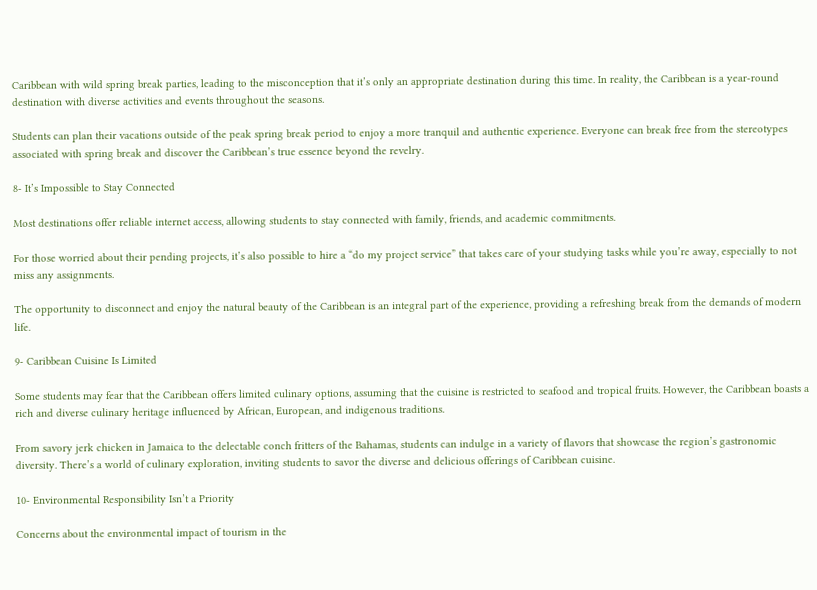Caribbean with wild spring break parties, leading to the misconception that it’s only an appropriate destination during this time. In reality, the Caribbean is a year-round destination with diverse activities and events throughout the seasons.

Students can plan their vacations outside of the peak spring break period to enjoy a more tranquil and authentic experience. Everyone can break free from the stereotypes associated with spring break and discover the Caribbean’s true essence beyond the revelry.

8- It’s Impossible to Stay Connected

Most destinations offer reliable internet access, allowing students to stay connected with family, friends, and academic commitments.

For those worried about their pending projects, it’s also possible to hire a “do my project service” that takes care of your studying tasks while you’re away, especially to not miss any assignments.

The opportunity to disconnect and enjoy the natural beauty of the Caribbean is an integral part of the experience, providing a refreshing break from the demands of modern life.

9- Caribbean Cuisine Is Limited

Some students may fear that the Caribbean offers limited culinary options, assuming that the cuisine is restricted to seafood and tropical fruits. However, the Caribbean boasts a rich and diverse culinary heritage influenced by African, European, and indigenous traditions.

From savory jerk chicken in Jamaica to the delectable conch fritters of the Bahamas, students can indulge in a variety of flavors that showcase the region’s gastronomic diversity. There’s a world of culinary exploration, inviting students to savor the diverse and delicious offerings of Caribbean cuisine.

10- Environmental Responsibility Isn’t a Priority

Concerns about the environmental impact of tourism in the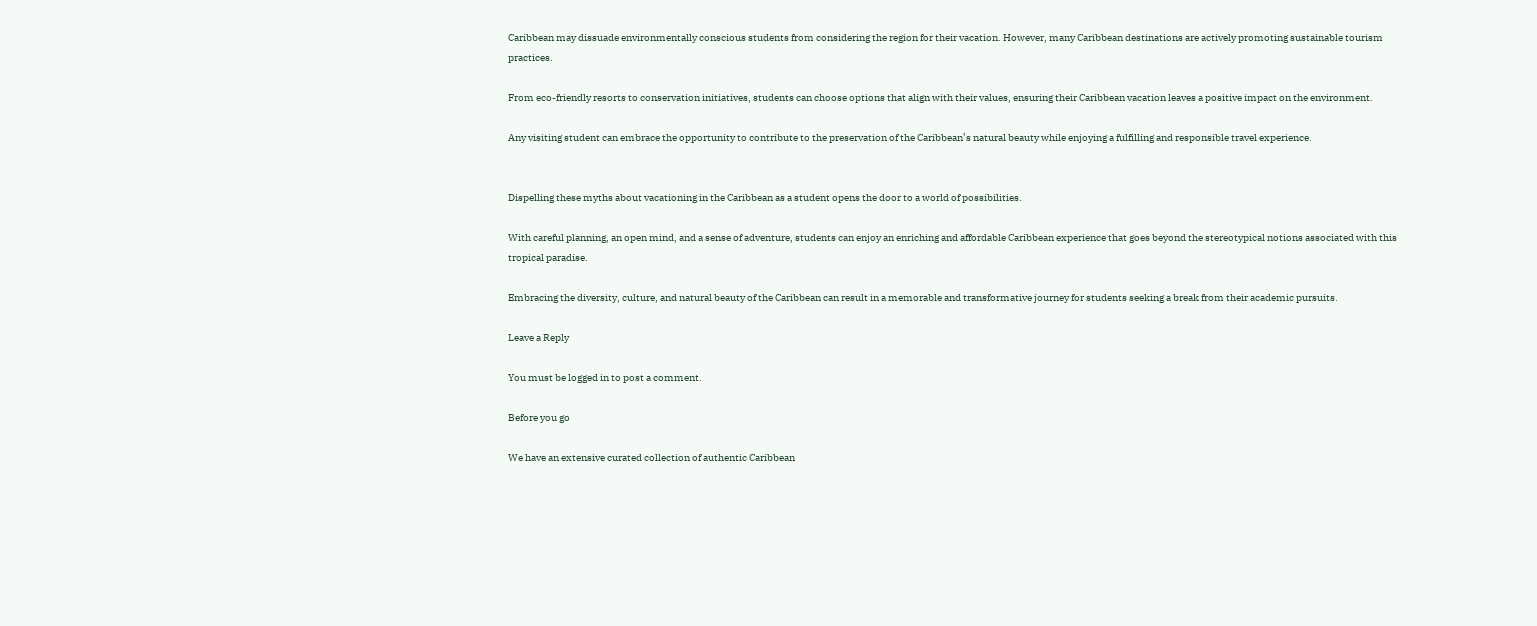Caribbean may dissuade environmentally conscious students from considering the region for their vacation. However, many Caribbean destinations are actively promoting sustainable tourism practices.

From eco-friendly resorts to conservation initiatives, students can choose options that align with their values, ensuring their Caribbean vacation leaves a positive impact on the environment.

Any visiting student can embrace the opportunity to contribute to the preservation of the Caribbean’s natural beauty while enjoying a fulfilling and responsible travel experience.


Dispelling these myths about vacationing in the Caribbean as a student opens the door to a world of possibilities.

With careful planning, an open mind, and a sense of adventure, students can enjoy an enriching and affordable Caribbean experience that goes beyond the stereotypical notions associated with this tropical paradise.

Embracing the diversity, culture, and natural beauty of the Caribbean can result in a memorable and transformative journey for students seeking a break from their academic pursuits.

Leave a Reply

You must be logged in to post a comment.

Before you go

We have an extensive curated collection of authentic Caribbean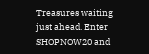Treasures waiting just ahead. Enter SHOPNOW20 and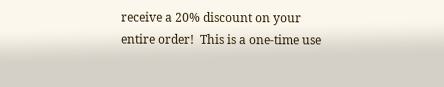receive a 20% discount on your entire order!  This is a one-time use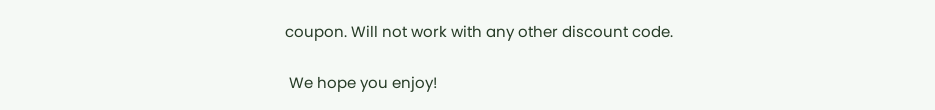coupon. Will not work with any other discount code.

 We hope you enjoy!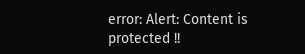error: Alert: Content is protected !!